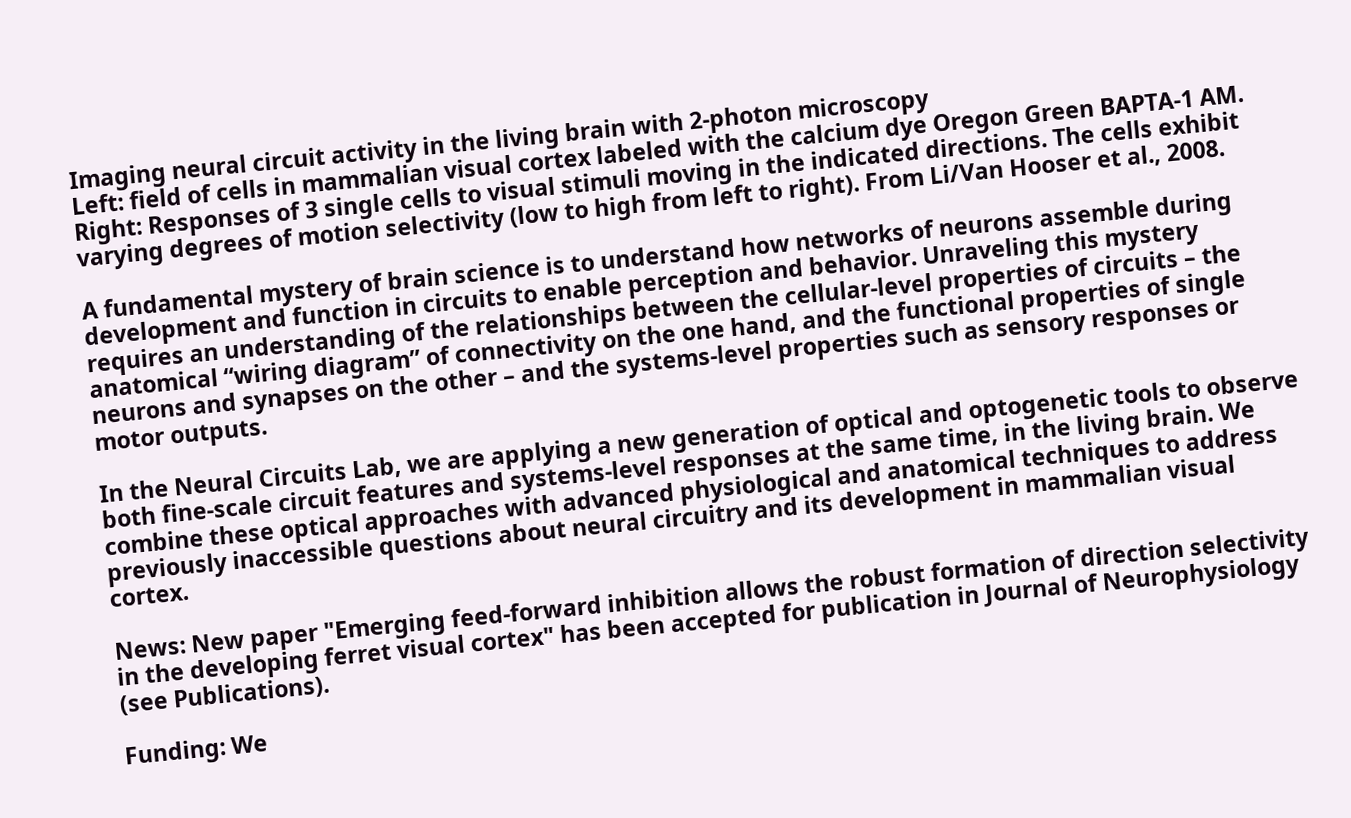Imaging neural circuit activity in the living brain with 2-photon microscopy
Left: field of cells in mammalian visual cortex labeled with the calcium dye Oregon Green BAPTA-1 AM. Right: Responses of 3 single cells to visual stimuli moving in the indicated directions. The cells exhibit varying degrees of motion selectivity (low to high from left to right). From Li/Van Hooser et al., 2008.

A fundamental mystery of brain science is to understand how networks of neurons assemble during development and function in circuits to enable perception and behavior. Unraveling this mystery requires an understanding of the relationships between the cellular-level properties of circuits – the anatomical “wiring diagram” of connectivity on the one hand, and the functional properties of single neurons and synapses on the other – and the systems-level properties such as sensory responses or motor outputs.

In the Neural Circuits Lab, we are applying a new generation of optical and optogenetic tools to observe both fine-scale circuit features and systems-level responses at the same time, in the living brain. We combine these optical approaches with advanced physiological and anatomical techniques to address previously inaccessible questions about neural circuitry and its development in mammalian visual cortex.

News: New paper "Emerging feed-forward inhibition allows the robust formation of direction selectivity in the developing ferret visual cortex" has been accepted for publication in Journal of Neurophysiology (see Publications).

Funding: We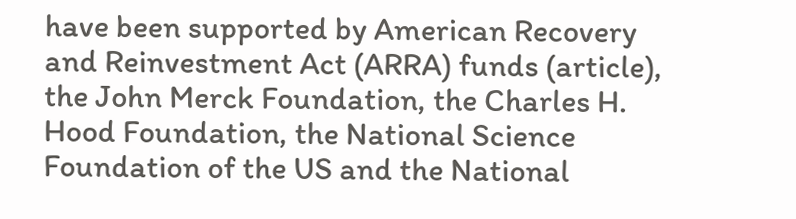have been supported by American Recovery and Reinvestment Act (ARRA) funds (article), the John Merck Foundation, the Charles H. Hood Foundation, the National Science Foundation of the US and the National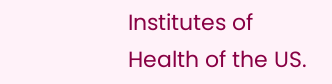Institutes of Health of the US.